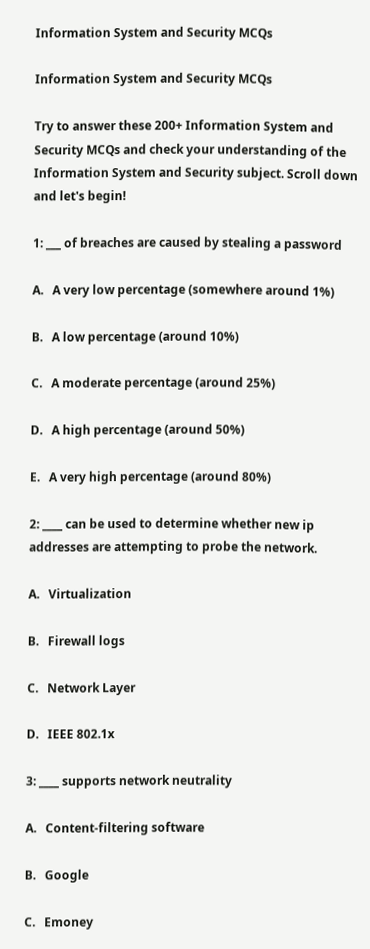Information System and Security MCQs

Information System and Security MCQs

Try to answer these 200+ Information System and Security MCQs and check your understanding of the Information System and Security subject. Scroll down and let's begin!

1: ___ of breaches are caused by stealing a password

A.   A very low percentage (somewhere around 1%)

B.   A low percentage (around 10%)

C.   A moderate percentage (around 25%)

D.   A high percentage (around 50%)

E.   A very high percentage (around 80%)

2: ____ can be used to determine whether new ip addresses are attempting to probe the network.

A.   Virtualization

B.   Firewall logs

C.   Network Layer

D.   IEEE 802.1x

3: ____ supports network neutrality

A.   Content-filtering software

B.   Google

C.   Emoney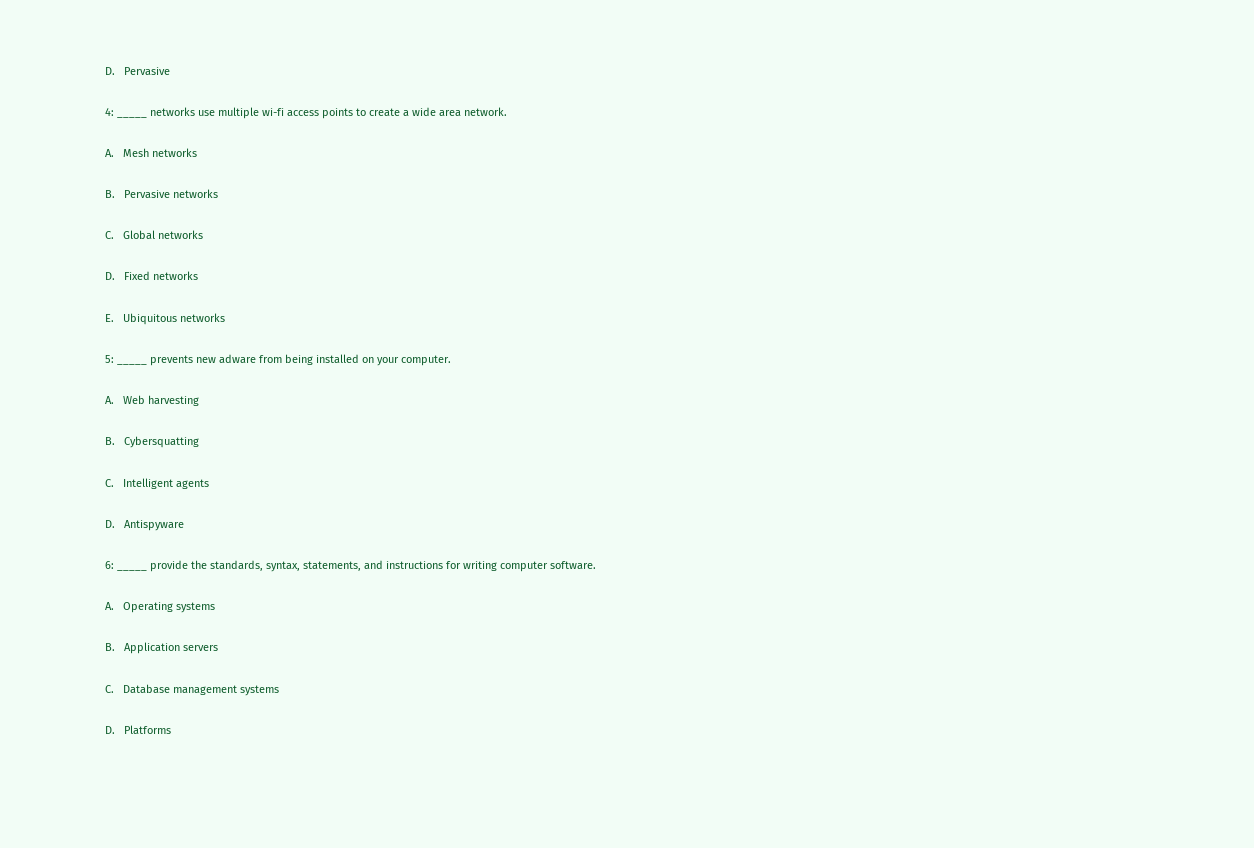D.   Pervasive

4: _____ networks use multiple wi-fi access points to create a wide area network.

A.   Mesh networks

B.   Pervasive networks

C.   Global networks

D.   Fixed networks

E.   Ubiquitous networks

5: _____ prevents new adware from being installed on your computer.

A.   Web harvesting

B.   Cybersquatting

C.   Intelligent agents

D.   Antispyware

6: _____ provide the standards, syntax, statements, and instructions for writing computer software.

A.   Operating systems

B.   Application servers

C.   Database management systems

D.   Platforms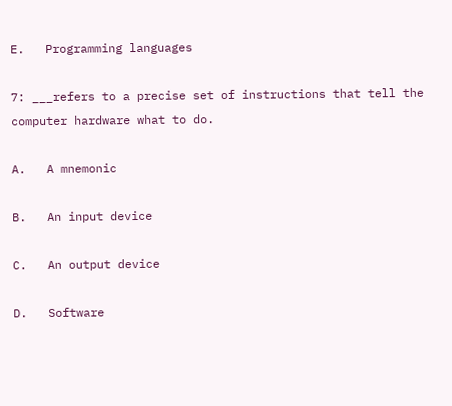E.   Programming languages

7: ___refers to a precise set of instructions that tell the computer hardware what to do.

A.   A mnemonic

B.   An input device

C.   An output device

D.   Software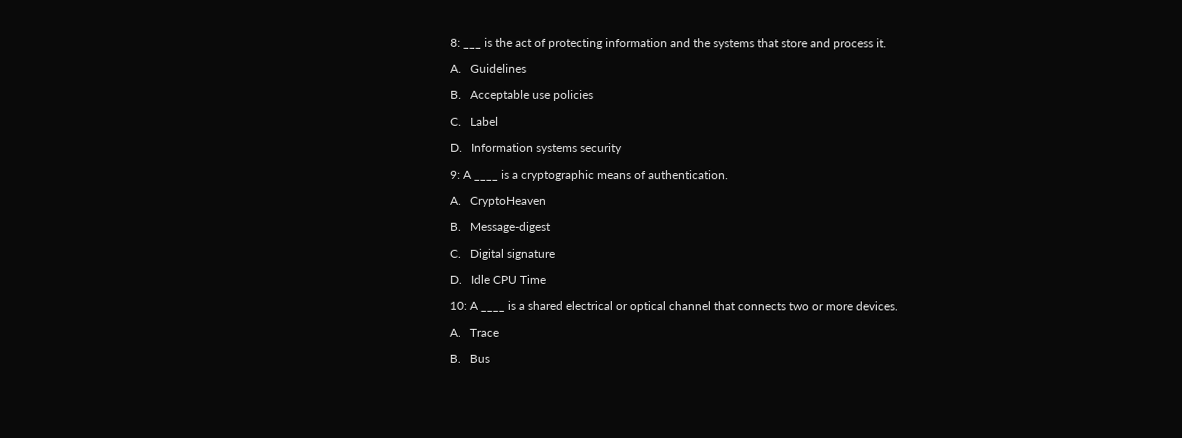8: ___ is the act of protecting information and the systems that store and process it.

A.   Guidelines

B.   Acceptable use policies

C.   Label

D.   Information systems security

9: A ____ is a cryptographic means of authentication.

A.   CryptoHeaven

B.   Message-digest

C.   Digital signature

D.   Idle CPU Time

10: A ____ is a shared electrical or optical channel that connects two or more devices.

A.   Trace

B.   Bus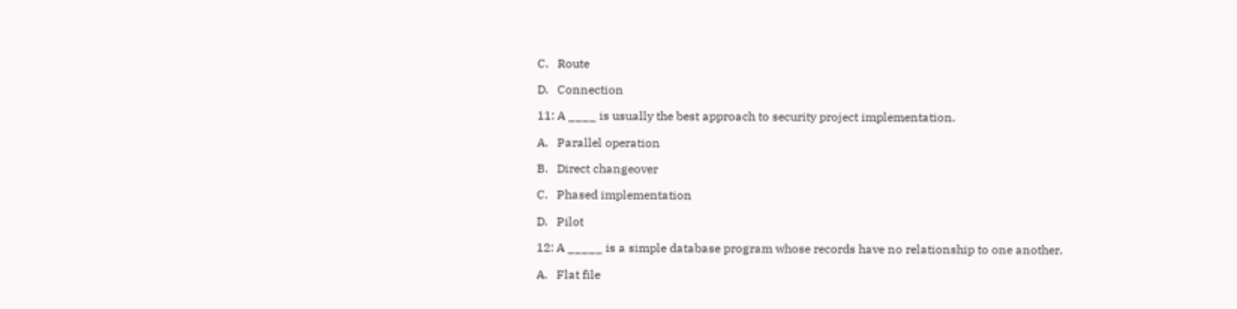C.   Route

D.   Connection

11: A ____ is usually the best approach to security project implementation.

A.   Parallel operation

B.   Direct changeover

C.   Phased implementation

D.   Pilot

12: A _____ is a simple database program whose records have no relationship to one another.

A.   Flat file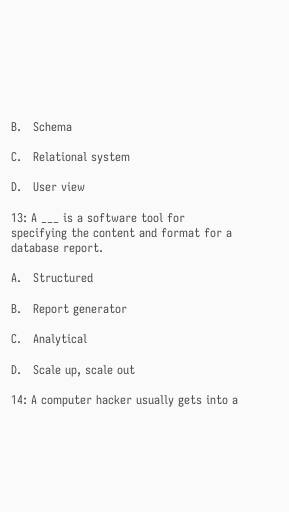B.   Schema

C.   Relational system

D.   User view

13: A ___ is a software tool for specifying the content and format for a database report.

A.   Structured

B.   Report generator

C.   Analytical

D.   Scale up, scale out

14: A computer hacker usually gets into a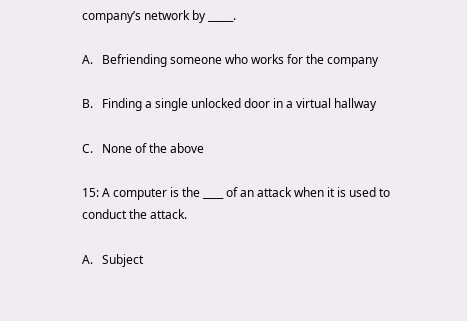company’s network by _____.

A.   Befriending someone who works for the company

B.   Finding a single unlocked door in a virtual hallway

C.   None of the above

15: A computer is the ____ of an attack when it is used to conduct the attack.

A.   Subject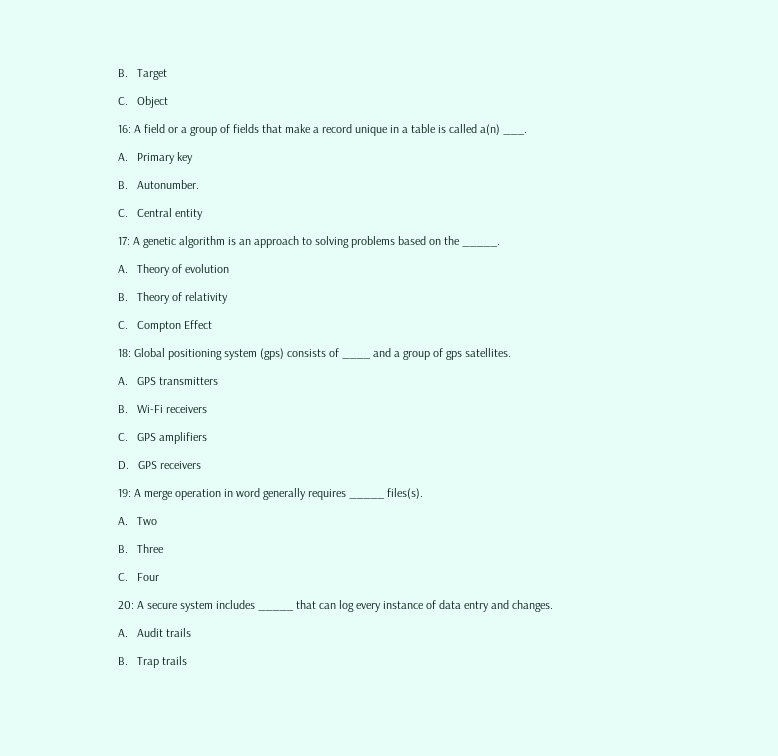B.   Target

C.   Object

16: A field or a group of fields that make a record unique in a table is called a(n) ___.

A.   Primary key

B.   Autonumber.

C.   Central entity

17: A genetic algorithm is an approach to solving problems based on the _____.

A.   Theory of evolution

B.   Theory of relativity

C.   Compton Effect

18: Global positioning system (gps) consists of ____ and a group of gps satellites.

A.   GPS transmitters

B.   Wi-Fi receivers

C.   GPS amplifiers

D.   GPS receivers

19: A merge operation in word generally requires _____ files(s).

A.   Two

B.   Three

C.   Four

20: A secure system includes _____ that can log every instance of data entry and changes.

A.   Audit trails

B.   Trap trails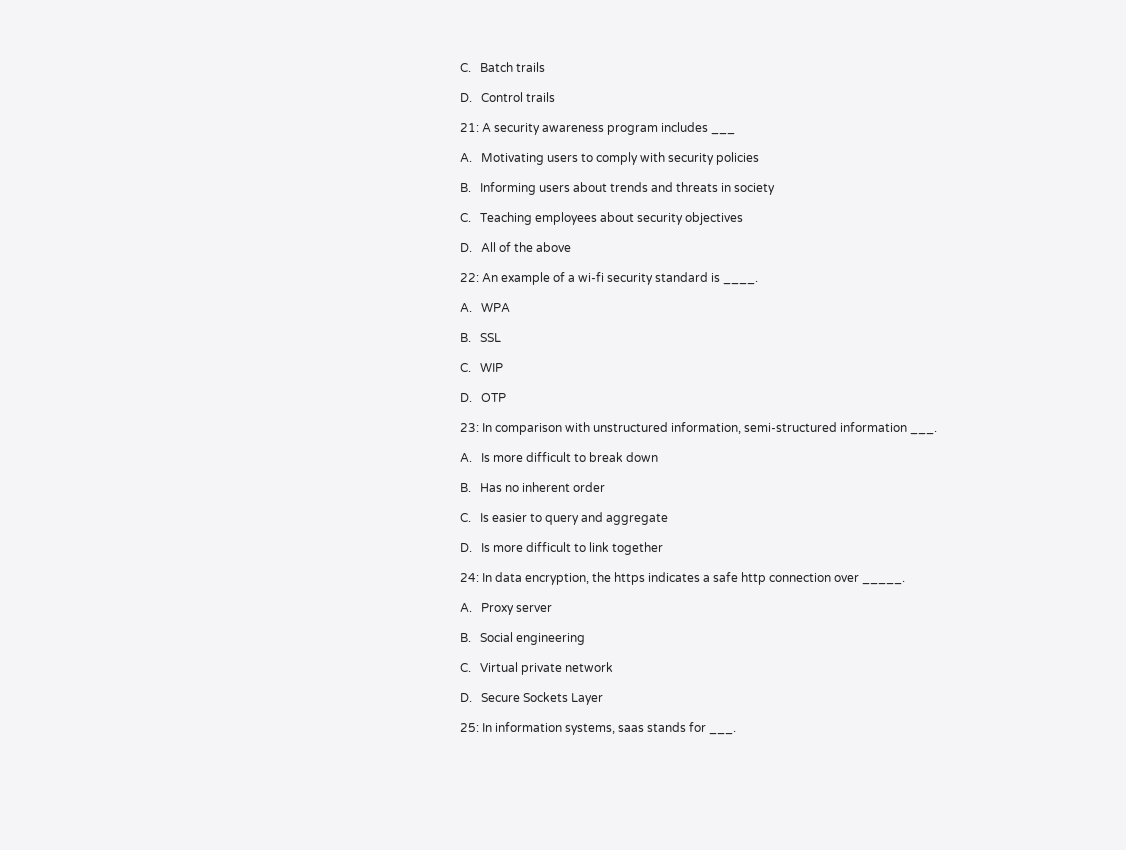C.   Batch trails

D.   Control trails

21: A security awareness program includes ___

A.   Motivating users to comply with security policies

B.   Informing users about trends and threats in society

C.   Teaching employees about security objectives

D.   All of the above

22: An example of a wi-fi security standard is ____.

A.   WPA

B.   SSL

C.   WIP

D.   OTP

23: In comparison with unstructured information, semi-structured information ___.

A.   Is more difficult to break down

B.   Has no inherent order

C.   Is easier to query and aggregate

D.   Is more difficult to link together

24: In data encryption, the https indicates a safe http connection over _____.

A.   Proxy server

B.   Social engineering

C.   Virtual private network

D.   Secure Sockets Layer

25: In information systems, saas stands for ___.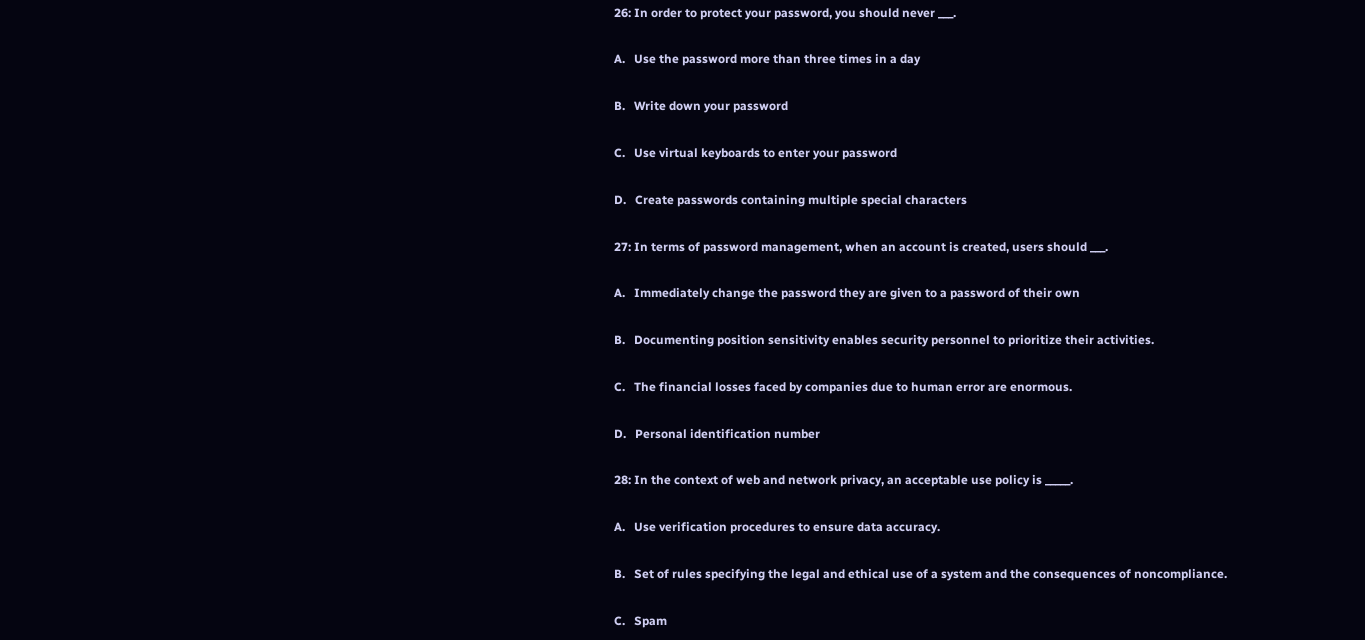26: In order to protect your password, you should never ___.

A.   Use the password more than three times in a day

B.   Write down your password

C.   Use virtual keyboards to enter your password

D.   Create passwords containing multiple special characters

27: In terms of password management, when an account is created, users should ___.

A.   Immediately change the password they are given to a password of their own

B.   Documenting position sensitivity enables security personnel to prioritize their activities.

C.   The financial losses faced by companies due to human error are enormous.

D.   Personal identification number

28: In the context of web and network privacy, an acceptable use policy is _____.

A.   Use verification procedures to ensure data accuracy.

B.   Set of rules specifying the legal and ethical use of a system and the consequences of noncompliance.

C.   Spam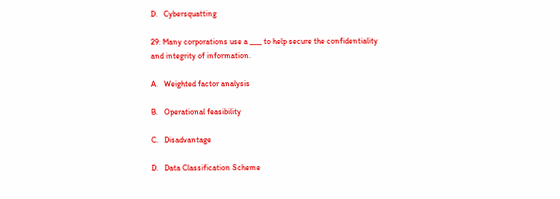D.   Cybersquatting

29: Many corporations use a ____ to help secure the confidentiality and integrity of information.

A.   Weighted factor analysis

B.   Operational feasibility

C.   Disadvantage

D.   Data Classification Scheme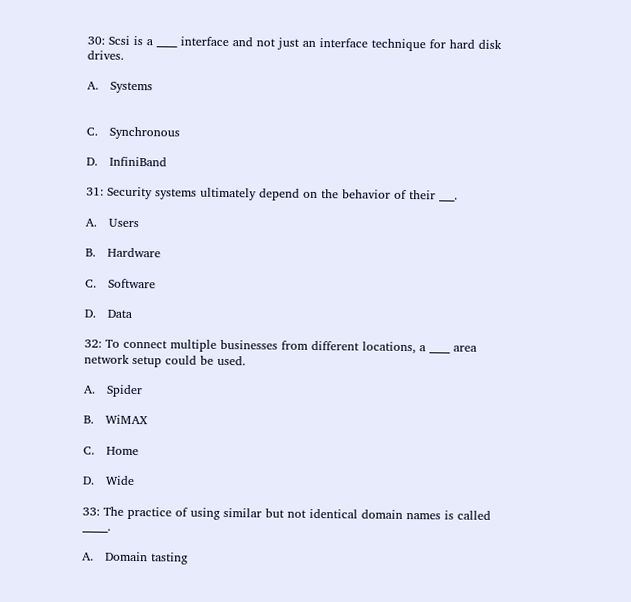30: Scsi is a ____ interface and not just an interface technique for hard disk drives.

A.   Systems


C.   Synchronous

D.   InfiniBand

31: Security systems ultimately depend on the behavior of their ___.

A.   Users

B.   Hardware

C.   Software

D.   Data

32: To connect multiple businesses from different locations, a ____ area network setup could be used.

A.   Spider

B.   WiMAX

C.   Home

D.   Wide

33: The practice of using similar but not identical domain names is called _____.

A.   Domain tasting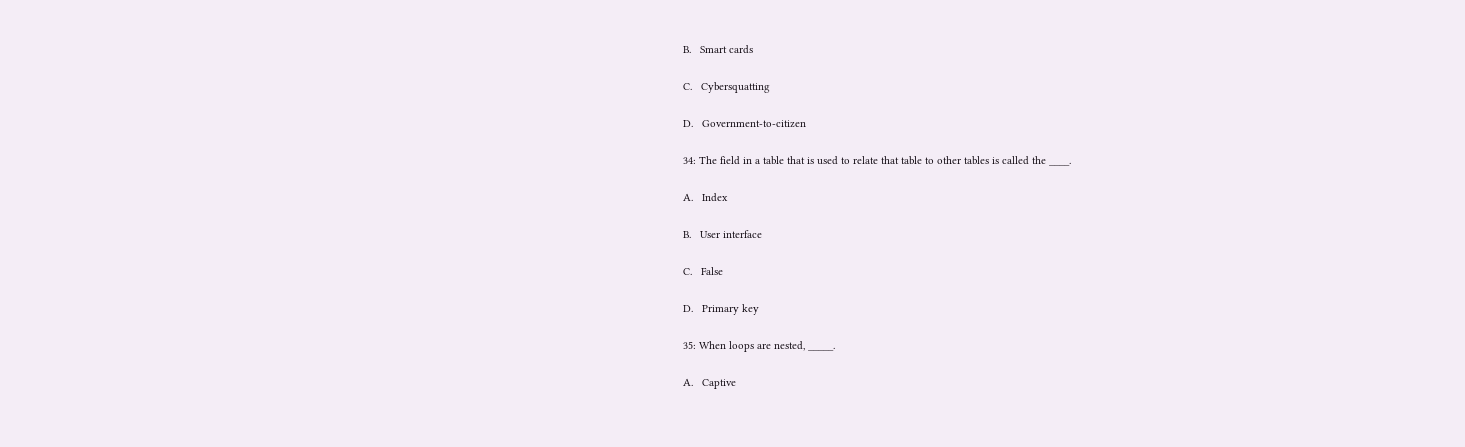B.   Smart cards

C.   Cybersquatting

D.   Government-to-citizen

34: The field in a table that is used to relate that table to other tables is called the ____.

A.   Index

B.   User interface

C.   False

D.   Primary key

35: When loops are nested, _____.

A.   Captive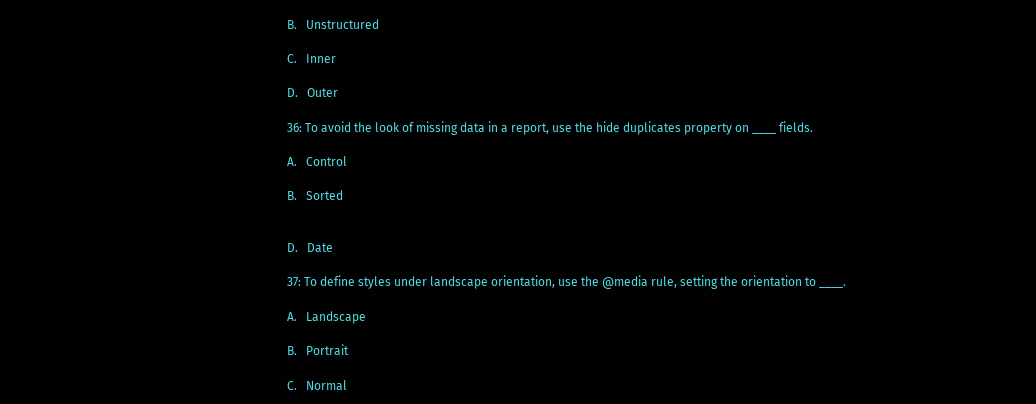B.   Unstructured

C.   Inner

D.   Outer

36: To avoid the look of missing data in a report, use the hide duplicates property on ____ fields.

A.   Control

B.   Sorted


D.   Date

37: To define styles under landscape orientation, use the @media rule, setting the orientation to ____.

A.   Landscape

B.   Portrait

C.   Normal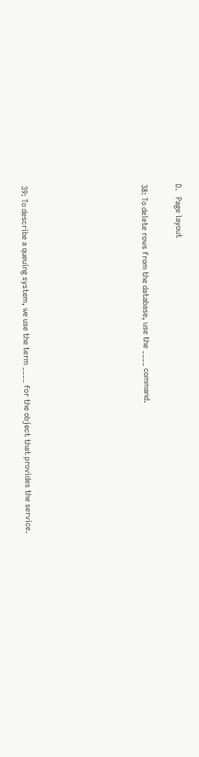D.   Page layout

38: To delete rows from the database, use the ____ command.






39: To describe a queuing system, we use the term ____ for the object that provides the service.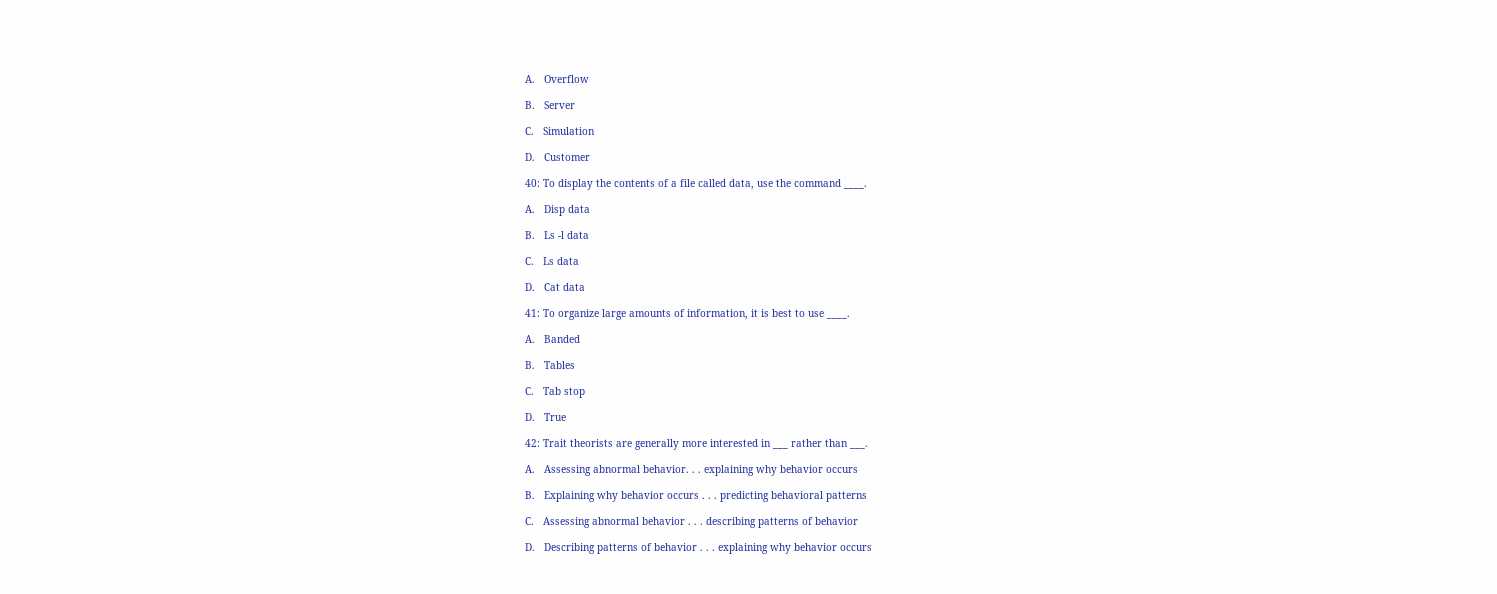A.   Overflow

B.   Server

C.   Simulation

D.   Customer

40: To display the contents of a file called data, use the command ____.

A.   Disp data

B.   Ls -l data

C.   Ls data

D.   Cat data

41: To organize large amounts of information, it is best to use ____.

A.   Banded

B.   Tables

C.   Tab stop

D.   True

42: Trait theorists are generally more interested in ___ rather than ___.

A.   Assessing abnormal behavior. . . explaining why behavior occurs

B.   Explaining why behavior occurs . . . predicting behavioral patterns

C.   Assessing abnormal behavior . . . describing patterns of behavior

D.   Describing patterns of behavior . . . explaining why behavior occurs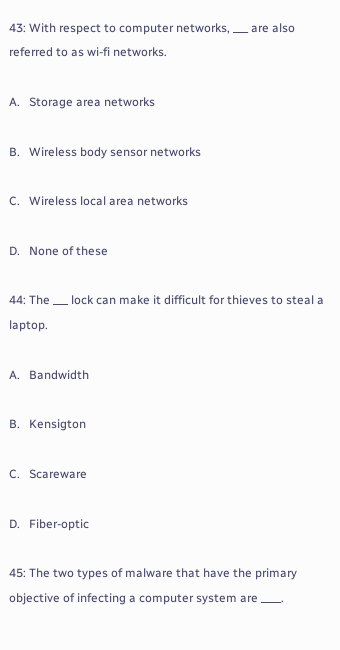43: With respect to computer networks, ___ are also referred to as wi-fi networks.

A.   Storage area networks

B.   Wireless body sensor networks

C.   Wireless local area networks

D.   None of these

44: The ___ lock can make it difficult for thieves to steal a laptop.

A.   Bandwidth

B.   Kensigton

C.   Scareware

D.   Fiber-optic

45: The two types of malware that have the primary objective of infecting a computer system are ____.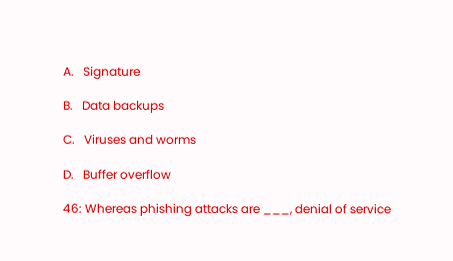A.   Signature

B.   Data backups

C.   Viruses and worms

D.   Buffer overflow

46: Whereas phishing attacks are ___, denial of service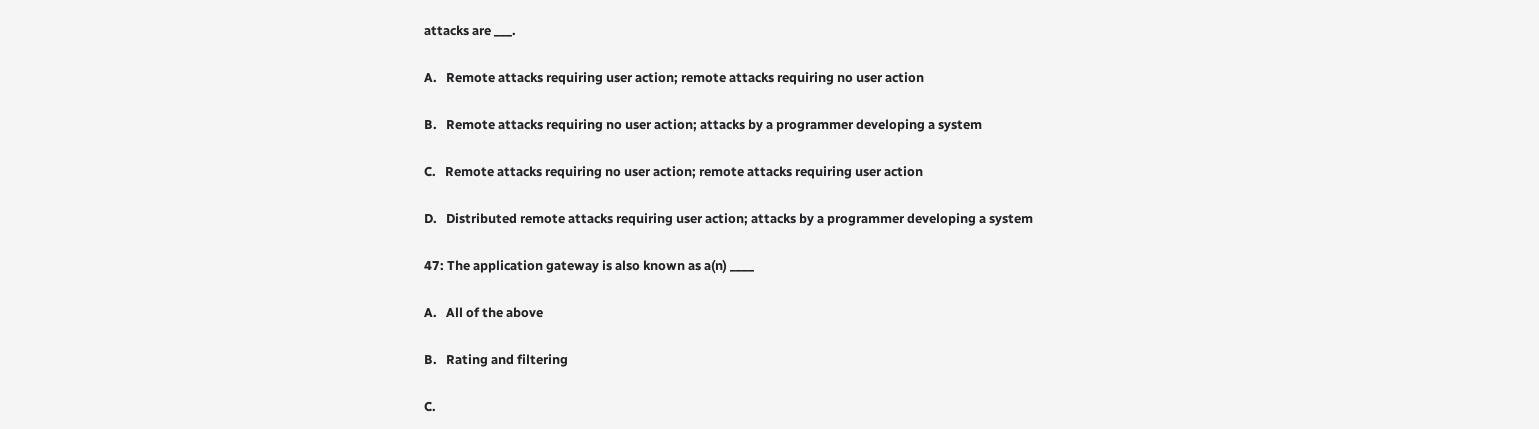attacks are ___.

A.   Remote attacks requiring user action; remote attacks requiring no user action

B.   Remote attacks requiring no user action; attacks by a programmer developing a system

C.   Remote attacks requiring no user action; remote attacks requiring user action

D.   Distributed remote attacks requiring user action; attacks by a programmer developing a system

47: The application gateway is also known as a(n) ____

A.   All of the above

B.   Rating and filtering

C.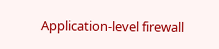Application-level firewall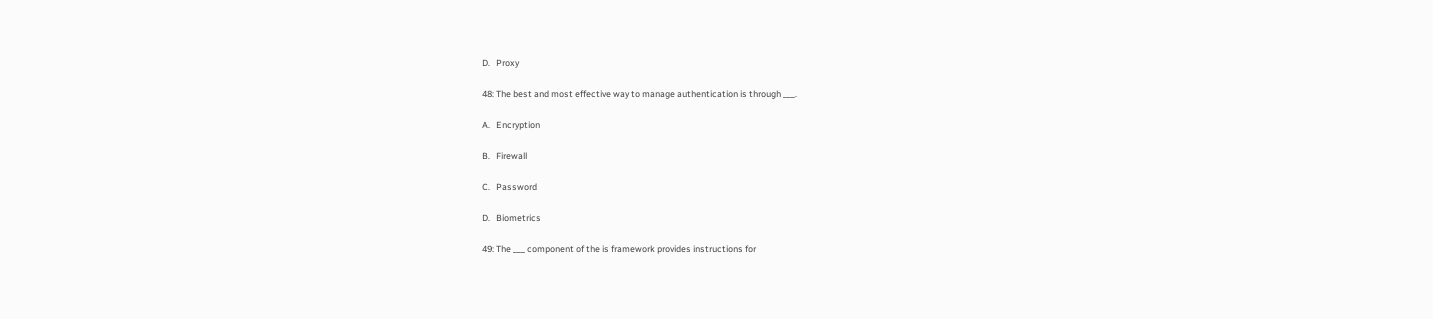D.   Proxy

48: The best and most effective way to manage authentication is through ___.

A.   Encryption

B.   Firewall

C.   Password

D.   Biometrics

49: The ___ component of the is framework provides instructions for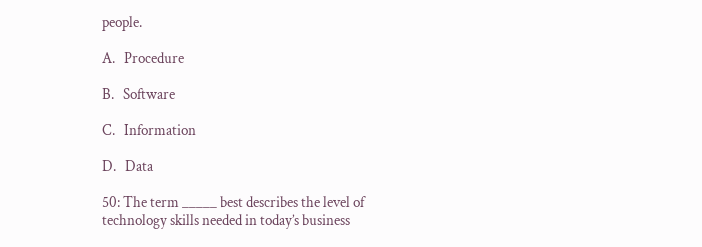people.

A.   Procedure

B.   Software

C.   Information

D.   Data

50: The term _____ best describes the level of technology skills needed in today’s business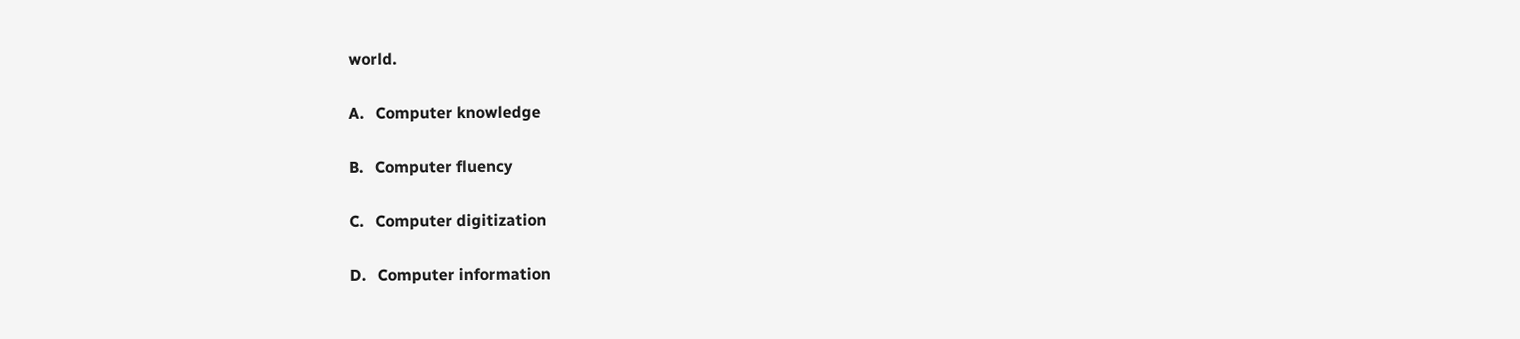world.

A.   Computer knowledge

B.   Computer fluency

C.   Computer digitization

D.   Computer information